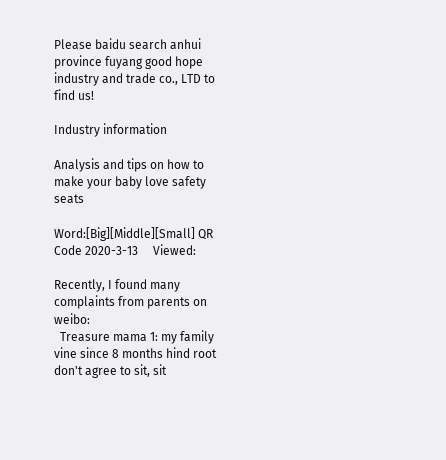Please baidu search anhui province fuyang good hope industry and trade co., LTD to find us!

Industry information

Analysis and tips on how to make your baby love safety seats

Word:[Big][Middle][Small] QR Code 2020-3-13     Viewed:

Recently, I found many complaints from parents on weibo:
  Treasure mama 1: my family vine since 8 months hind root don't agree to sit, sit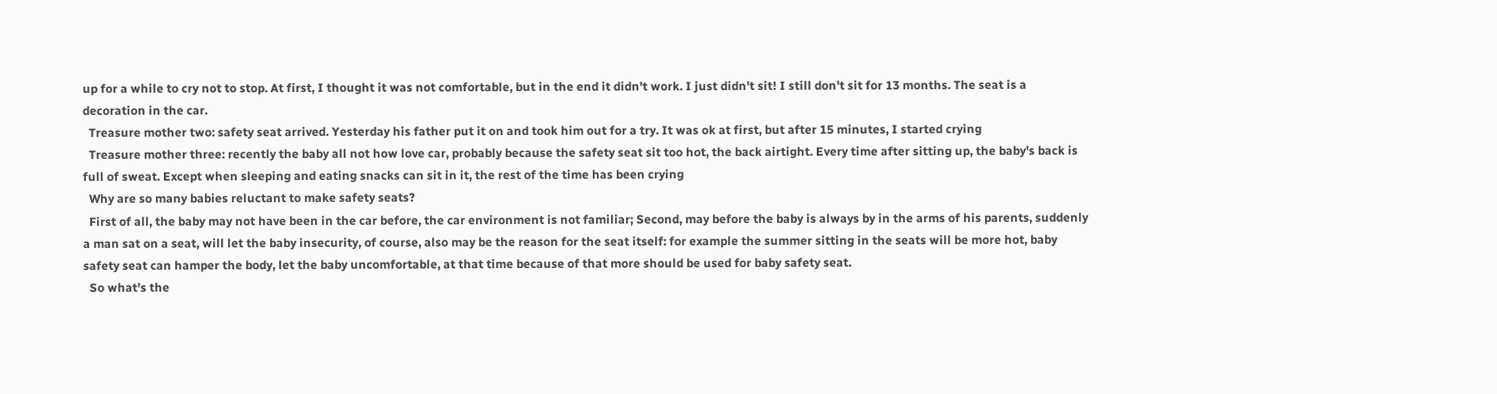up for a while to cry not to stop. At first, I thought it was not comfortable, but in the end it didn't work. I just didn't sit! I still don't sit for 13 months. The seat is a decoration in the car.
  Treasure mother two: safety seat arrived. Yesterday his father put it on and took him out for a try. It was ok at first, but after 15 minutes, I started crying
  Treasure mother three: recently the baby all not how love car, probably because the safety seat sit too hot, the back airtight. Every time after sitting up, the baby's back is full of sweat. Except when sleeping and eating snacks can sit in it, the rest of the time has been crying
  Why are so many babies reluctant to make safety seats?
  First of all, the baby may not have been in the car before, the car environment is not familiar; Second, may before the baby is always by in the arms of his parents, suddenly a man sat on a seat, will let the baby insecurity, of course, also may be the reason for the seat itself: for example the summer sitting in the seats will be more hot, baby safety seat can hamper the body, let the baby uncomfortable, at that time because of that more should be used for baby safety seat.
  So what's the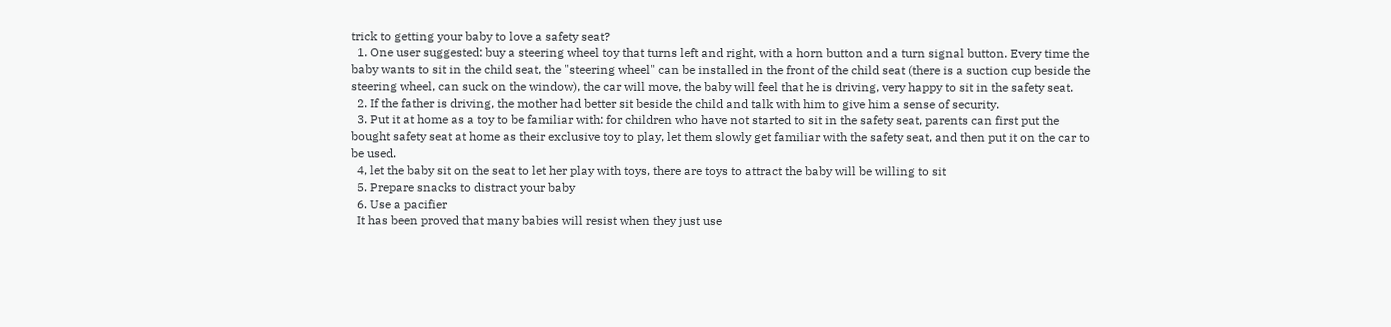trick to getting your baby to love a safety seat?
  1. One user suggested: buy a steering wheel toy that turns left and right, with a horn button and a turn signal button. Every time the baby wants to sit in the child seat, the "steering wheel" can be installed in the front of the child seat (there is a suction cup beside the steering wheel, can suck on the window), the car will move, the baby will feel that he is driving, very happy to sit in the safety seat.
  2. If the father is driving, the mother had better sit beside the child and talk with him to give him a sense of security.
  3. Put it at home as a toy to be familiar with: for children who have not started to sit in the safety seat, parents can first put the bought safety seat at home as their exclusive toy to play, let them slowly get familiar with the safety seat, and then put it on the car to be used.
  4, let the baby sit on the seat to let her play with toys, there are toys to attract the baby will be willing to sit
  5. Prepare snacks to distract your baby
  6. Use a pacifier
  It has been proved that many babies will resist when they just use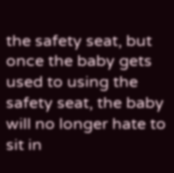the safety seat, but once the baby gets used to using the safety seat, the baby will no longer hate to sit in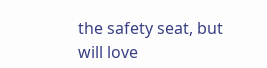the safety seat, but will love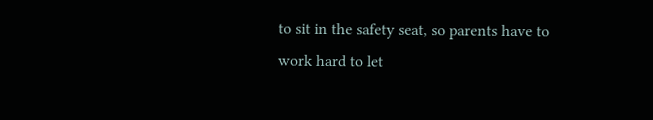to sit in the safety seat, so parents have to work hard to let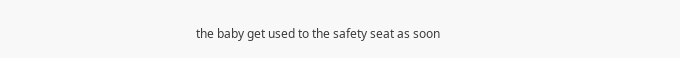the baby get used to the safety seat as soon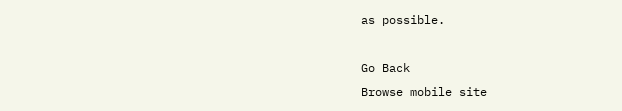as possible.

Go Back
Browse mobile site